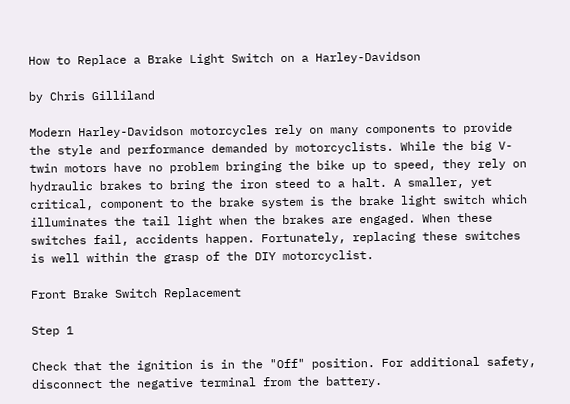How to Replace a Brake Light Switch on a Harley-Davidson

by Chris Gilliland

Modern Harley-Davidson motorcycles rely on many components to provide the style and performance demanded by motorcyclists. While the big V-twin motors have no problem bringing the bike up to speed, they rely on hydraulic brakes to bring the iron steed to a halt. A smaller, yet critical, component to the brake system is the brake light switch which illuminates the tail light when the brakes are engaged. When these switches fail, accidents happen. Fortunately, replacing these switches is well within the grasp of the DIY motorcyclist.

Front Brake Switch Replacement

Step 1

Check that the ignition is in the "Off" position. For additional safety, disconnect the negative terminal from the battery.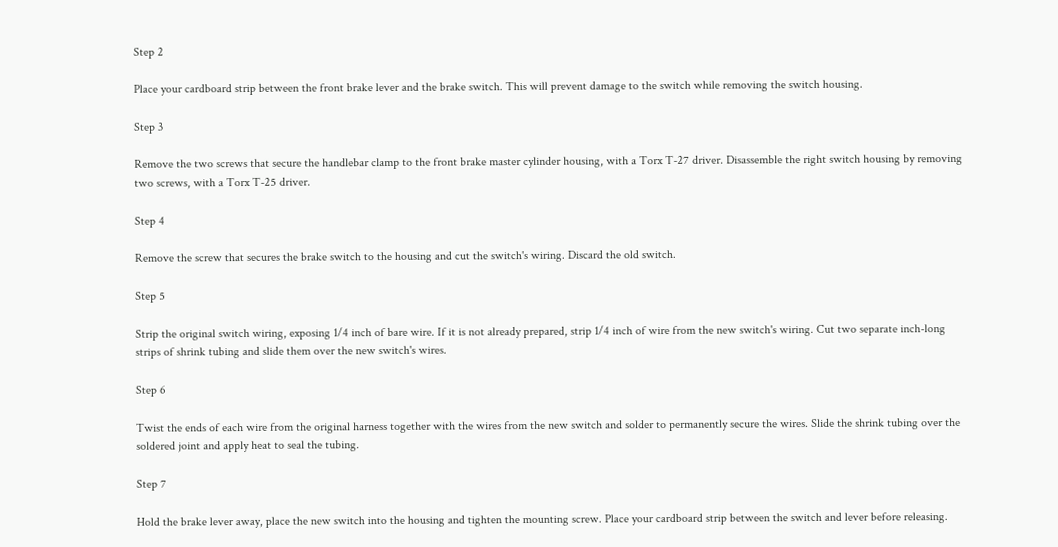Step 2

Place your cardboard strip between the front brake lever and the brake switch. This will prevent damage to the switch while removing the switch housing.

Step 3

Remove the two screws that secure the handlebar clamp to the front brake master cylinder housing, with a Torx T-27 driver. Disassemble the right switch housing by removing two screws, with a Torx T-25 driver.

Step 4

Remove the screw that secures the brake switch to the housing and cut the switch's wiring. Discard the old switch.

Step 5

Strip the original switch wiring, exposing 1/4 inch of bare wire. If it is not already prepared, strip 1/4 inch of wire from the new switch's wiring. Cut two separate inch-long strips of shrink tubing and slide them over the new switch's wires.

Step 6

Twist the ends of each wire from the original harness together with the wires from the new switch and solder to permanently secure the wires. Slide the shrink tubing over the soldered joint and apply heat to seal the tubing.

Step 7

Hold the brake lever away, place the new switch into the housing and tighten the mounting screw. Place your cardboard strip between the switch and lever before releasing.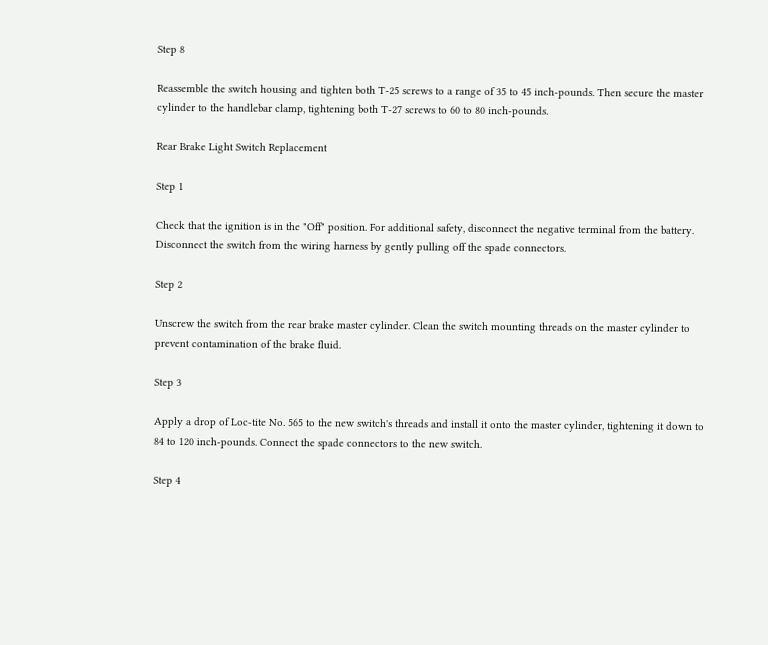Step 8

Reassemble the switch housing and tighten both T-25 screws to a range of 35 to 45 inch-pounds. Then secure the master cylinder to the handlebar clamp, tightening both T-27 screws to 60 to 80 inch-pounds.

Rear Brake Light Switch Replacement

Step 1

Check that the ignition is in the "Off" position. For additional safety, disconnect the negative terminal from the battery. Disconnect the switch from the wiring harness by gently pulling off the spade connectors.

Step 2

Unscrew the switch from the rear brake master cylinder. Clean the switch mounting threads on the master cylinder to prevent contamination of the brake fluid.

Step 3

Apply a drop of Loc-tite No. 565 to the new switch's threads and install it onto the master cylinder, tightening it down to 84 to 120 inch-pounds. Connect the spade connectors to the new switch.

Step 4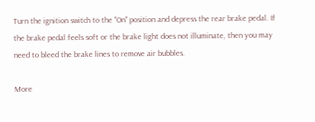Turn the ignition switch to the "On" position and depress the rear brake pedal. If the brake pedal feels soft or the brake light does not illuminate, then you may need to bleed the brake lines to remove air bubbles.

More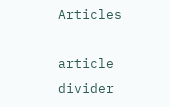Articles

article divider